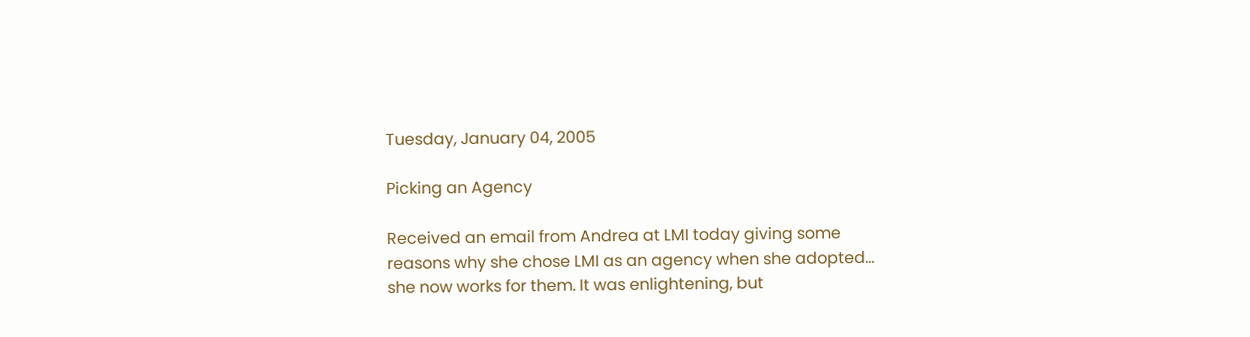Tuesday, January 04, 2005

Picking an Agency

Received an email from Andrea at LMI today giving some reasons why she chose LMI as an agency when she adopted... she now works for them. It was enlightening, but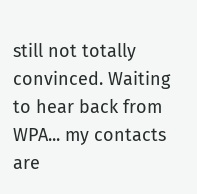still not totally convinced. Waiting to hear back from WPA... my contacts are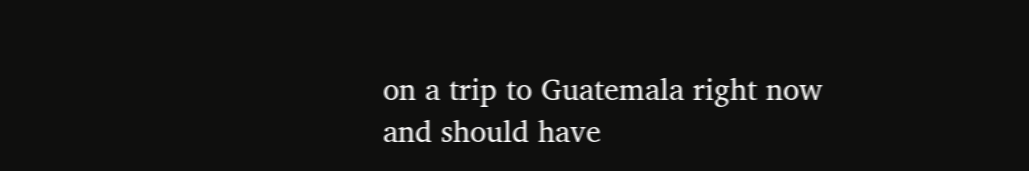on a trip to Guatemala right now and should have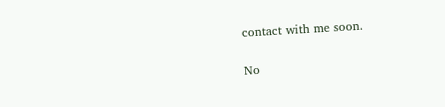contact with me soon.

No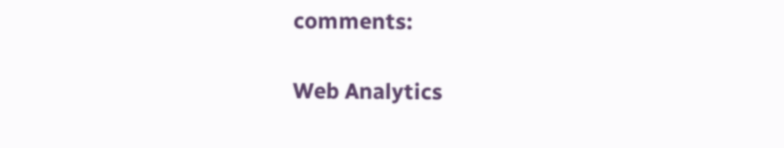comments:

Web Analytics